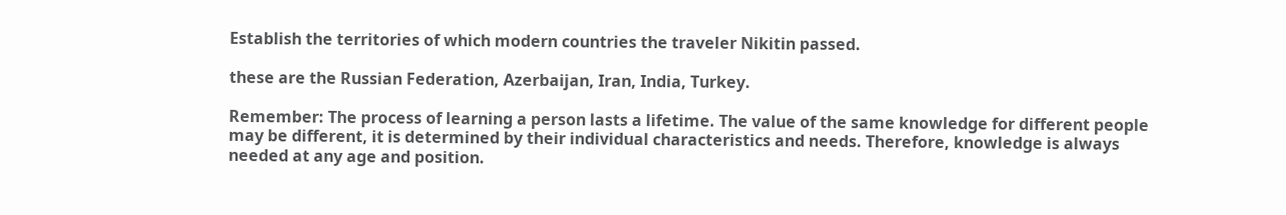Establish the territories of which modern countries the traveler Nikitin passed.

these are the Russian Federation, Azerbaijan, Iran, India, Turkey.

Remember: The process of learning a person lasts a lifetime. The value of the same knowledge for different people may be different, it is determined by their individual characteristics and needs. Therefore, knowledge is always needed at any age and position.